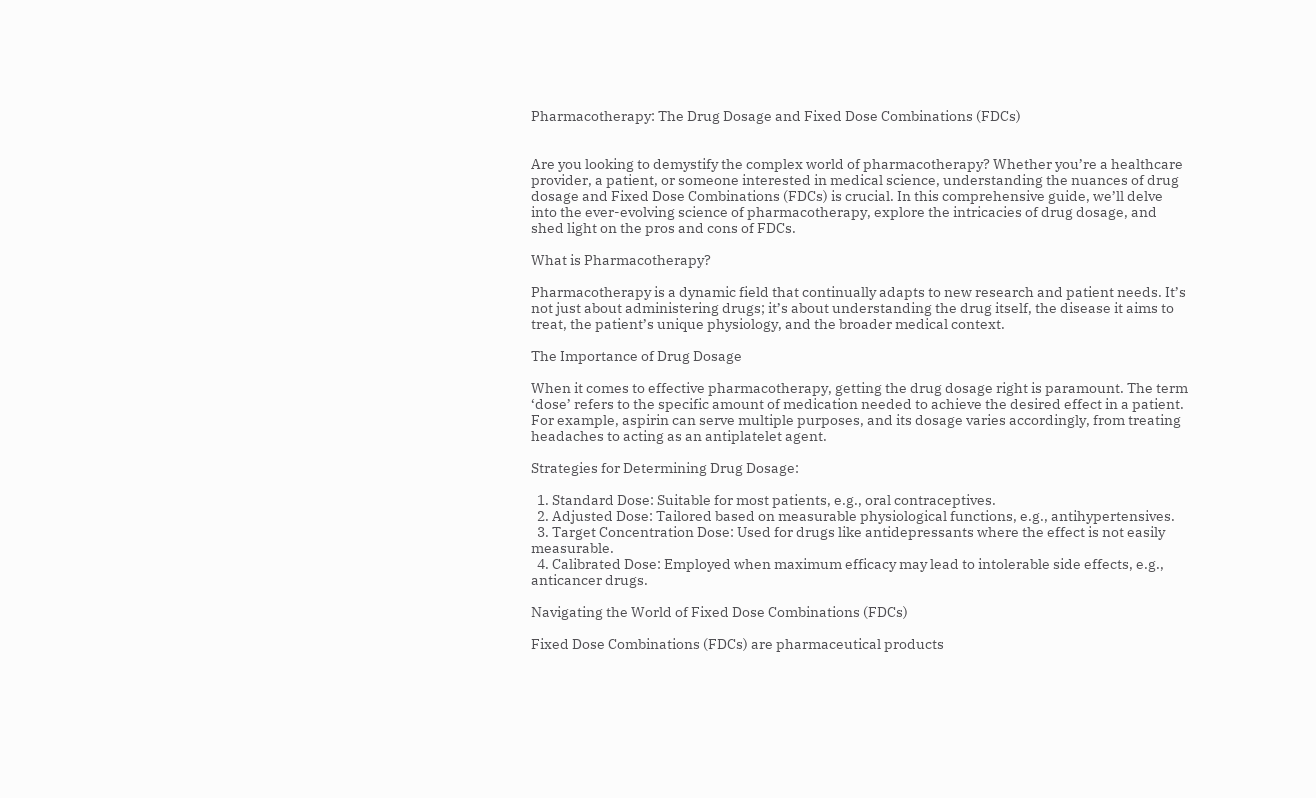Pharmacotherapy: The Drug Dosage and Fixed Dose Combinations (FDCs)


Are you looking to demystify the complex world of pharmacotherapy? Whether you’re a healthcare provider, a patient, or someone interested in medical science, understanding the nuances of drug dosage and Fixed Dose Combinations (FDCs) is crucial. In this comprehensive guide, we’ll delve into the ever-evolving science of pharmacotherapy, explore the intricacies of drug dosage, and shed light on the pros and cons of FDCs.

What is Pharmacotherapy?

Pharmacotherapy is a dynamic field that continually adapts to new research and patient needs. It’s not just about administering drugs; it’s about understanding the drug itself, the disease it aims to treat, the patient’s unique physiology, and the broader medical context.

The Importance of Drug Dosage

When it comes to effective pharmacotherapy, getting the drug dosage right is paramount. The term ‘dose’ refers to the specific amount of medication needed to achieve the desired effect in a patient. For example, aspirin can serve multiple purposes, and its dosage varies accordingly, from treating headaches to acting as an antiplatelet agent.

Strategies for Determining Drug Dosage:

  1. Standard Dose: Suitable for most patients, e.g., oral contraceptives.
  2. Adjusted Dose: Tailored based on measurable physiological functions, e.g., antihypertensives.
  3. Target Concentration Dose: Used for drugs like antidepressants where the effect is not easily measurable.
  4. Calibrated Dose: Employed when maximum efficacy may lead to intolerable side effects, e.g., anticancer drugs.

Navigating the World of Fixed Dose Combinations (FDCs)

Fixed Dose Combinations (FDCs) are pharmaceutical products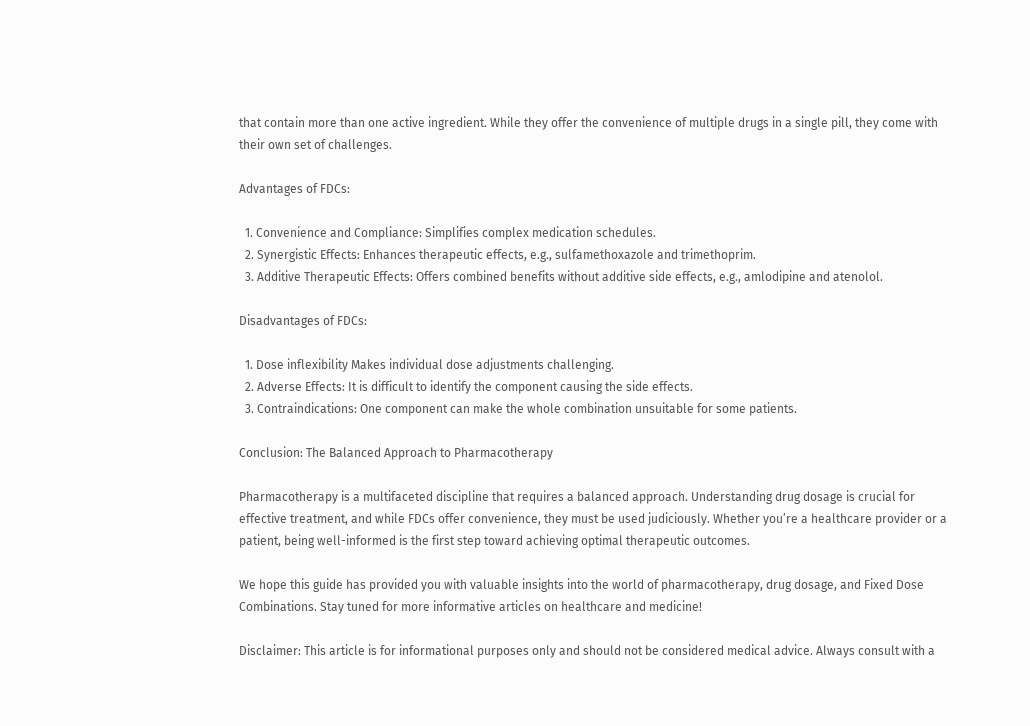that contain more than one active ingredient. While they offer the convenience of multiple drugs in a single pill, they come with their own set of challenges.

Advantages of FDCs:

  1. Convenience and Compliance: Simplifies complex medication schedules.
  2. Synergistic Effects: Enhances therapeutic effects, e.g., sulfamethoxazole and trimethoprim.
  3. Additive Therapeutic Effects: Offers combined benefits without additive side effects, e.g., amlodipine and atenolol.

Disadvantages of FDCs:

  1. Dose inflexibility Makes individual dose adjustments challenging.
  2. Adverse Effects: It is difficult to identify the component causing the side effects.
  3. Contraindications: One component can make the whole combination unsuitable for some patients.

Conclusion: The Balanced Approach to Pharmacotherapy

Pharmacotherapy is a multifaceted discipline that requires a balanced approach. Understanding drug dosage is crucial for effective treatment, and while FDCs offer convenience, they must be used judiciously. Whether you’re a healthcare provider or a patient, being well-informed is the first step toward achieving optimal therapeutic outcomes.

We hope this guide has provided you with valuable insights into the world of pharmacotherapy, drug dosage, and Fixed Dose Combinations. Stay tuned for more informative articles on healthcare and medicine!

Disclaimer: This article is for informational purposes only and should not be considered medical advice. Always consult with a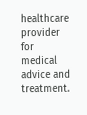healthcare provider for medical advice and treatment.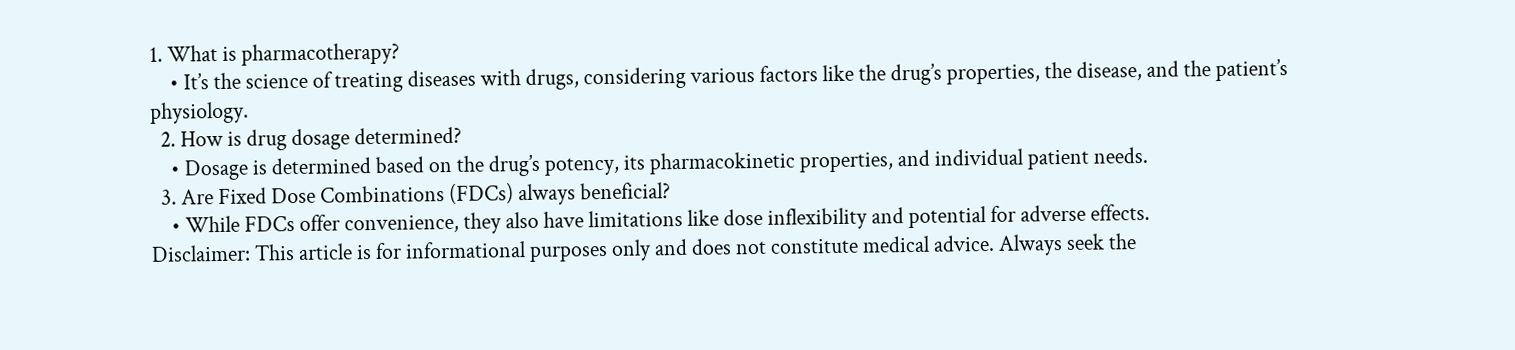1. What is pharmacotherapy?
    • It’s the science of treating diseases with drugs, considering various factors like the drug’s properties, the disease, and the patient’s physiology.
  2. How is drug dosage determined?
    • Dosage is determined based on the drug’s potency, its pharmacokinetic properties, and individual patient needs.
  3. Are Fixed Dose Combinations (FDCs) always beneficial?
    • While FDCs offer convenience, they also have limitations like dose inflexibility and potential for adverse effects.
Disclaimer: This article is for informational purposes only and does not constitute medical advice. Always seek the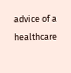advice of a healthcare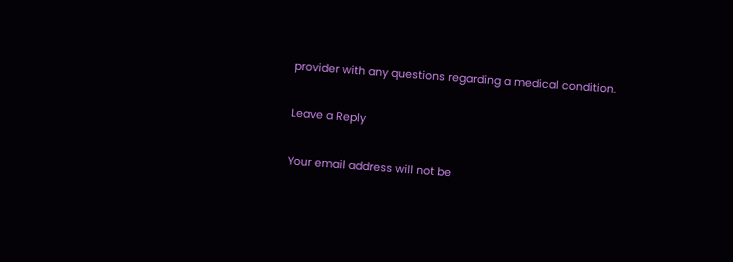provider with any questions regarding a medical condition.

Leave a Reply

Your email address will not be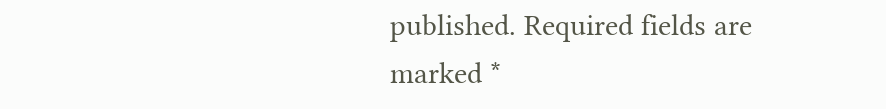published. Required fields are marked *